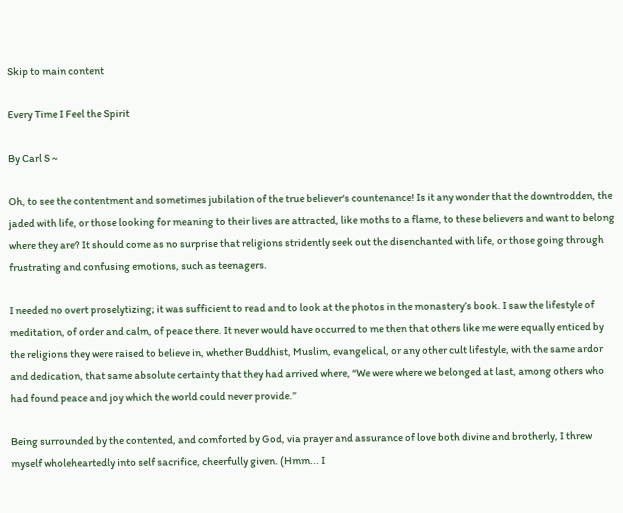Skip to main content

Every Time I Feel the Spirit

By Carl S ~

Oh, to see the contentment and sometimes jubilation of the true believer‘s countenance! Is it any wonder that the downtrodden, the jaded with life, or those looking for meaning to their lives are attracted, like moths to a flame, to these believers and want to belong where they are? It should come as no surprise that religions stridently seek out the disenchanted with life, or those going through frustrating and confusing emotions, such as teenagers.

I needed no overt proselytizing; it was sufficient to read and to look at the photos in the monastery’s book. I saw the lifestyle of meditation, of order and calm, of peace there. It never would have occurred to me then that others like me were equally enticed by the religions they were raised to believe in, whether Buddhist, Muslim, evangelical, or any other cult lifestyle, with the same ardor and dedication, that same absolute certainty that they had arrived where, “We were where we belonged at last, among others who had found peace and joy which the world could never provide.”

Being surrounded by the contented, and comforted by God, via prayer and assurance of love both divine and brotherly, I threw myself wholeheartedly into self sacrifice, cheerfully given. (Hmm... I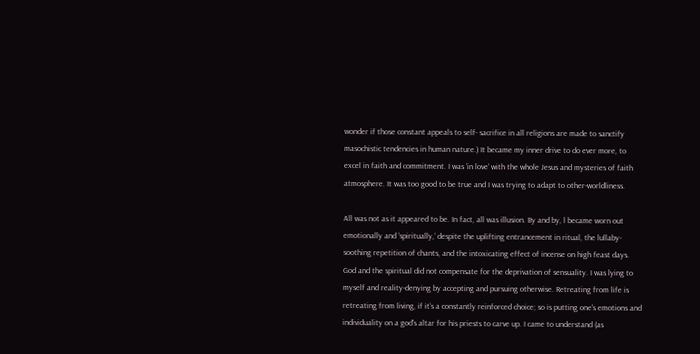wonder if those constant appeals to self- sacrifice in all religions are made to sanctify masochistic tendencies in human nature.) It became my inner drive to do ever more, to excel in faith and commitment. I was ‘in love‘ with the whole Jesus and mysteries of faith atmosphere. It was too good to be true and I was trying to adapt to other-worldliness.

All was not as it appeared to be. In fact, all was illusion. By and by, l became worn out emotionally and ‘spiritually,’ despite the uplifting entrancement in ritual, the lullaby-soothing repetition of chants, and the intoxicating effect of incense on high feast days. God and the spiritual did not compensate for the deprivation of sensuality. I was lying to myself and reality-denying by accepting and pursuing otherwise. Retreating from life is retreating from living, if it‘s a constantly reinforced choice; so is putting one's emotions and individuality on a god's altar for his priests to carve up. I came to understand (as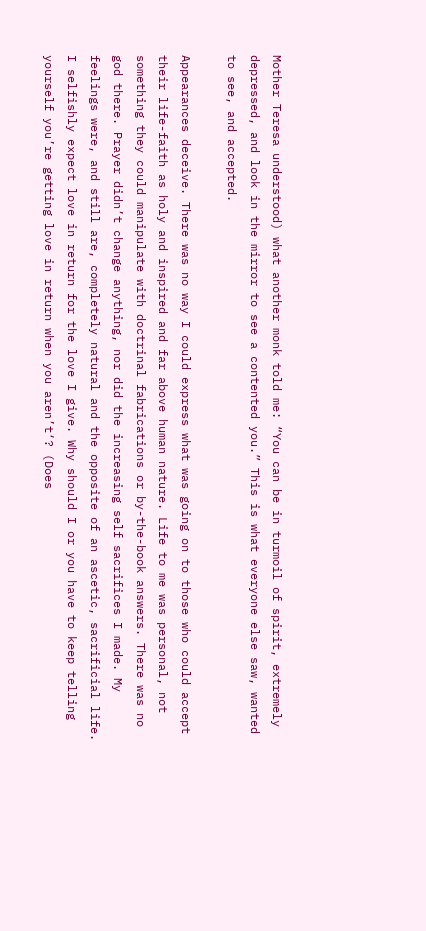Mother Teresa understood) what another monk told me: “You can be in turmoil of spirit, extremely depressed, and look in the mirror to see a contented you.” This is what everyone else saw, wanted to see, and accepted.

Appearances deceive. There was no way I could express what was going on to those who could accept their life-faith as holy and inspired and far above human nature. Life to me was personal, not something they could manipulate with doctrinal fabrications or by-the-book answers. There was no god there. Prayer didn’t change anything, nor did the increasing self sacrifices I made. My feelings were, and still are, completely natural and the opposite of an ascetic, sacrificial life. I selfishly expect love in return for the love I give. Why should I or you have to keep telling yourself you’re getting love in return when you aren’t‘? (Does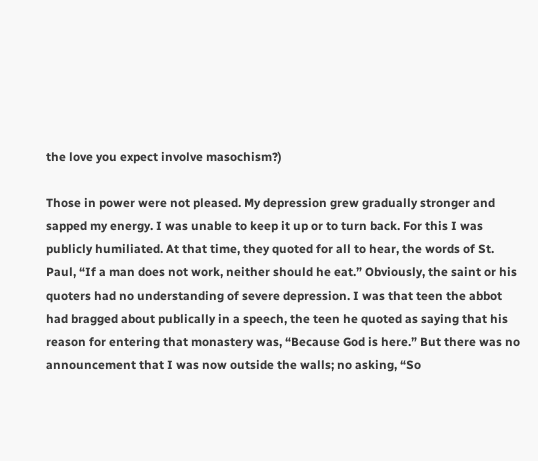the love you expect involve masochism?)

Those in power were not pleased. My depression grew gradually stronger and sapped my energy. I was unable to keep it up or to turn back. For this I was publicly humiliated. At that time, they quoted for all to hear, the words of St. Paul, “If a man does not work, neither should he eat.” Obviously, the saint or his quoters had no understanding of severe depression. I was that teen the abbot had bragged about publically in a speech, the teen he quoted as saying that his reason for entering that monastery was, “Because God is here.” But there was no announcement that I was now outside the walls; no asking, “So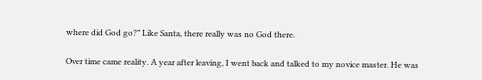where did God go?” Like Santa, there really was no God there.

Over time came reality. A year after leaving, I went back and talked to my novice master. He was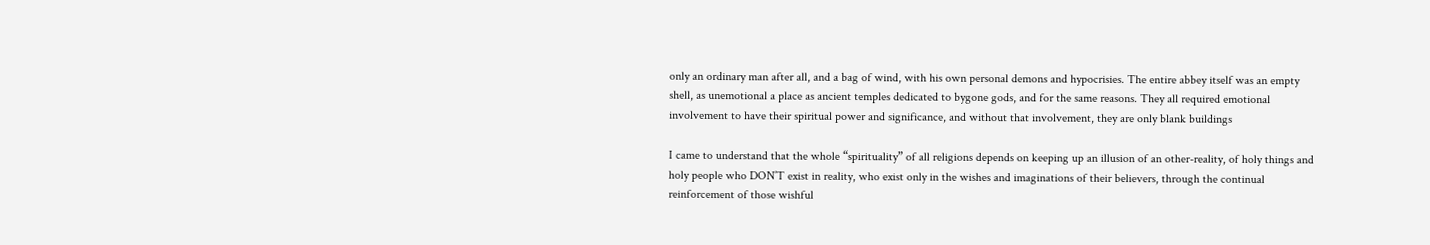only an ordinary man after all, and a bag of wind, with his own personal demons and hypocrisies. The entire abbey itself was an empty shell, as unemotional a place as ancient temples dedicated to bygone gods, and for the same reasons. They all required emotional involvement to have their spiritual power and significance, and without that involvement, they are only blank buildings

I came to understand that the whole “spirituality” of all religions depends on keeping up an illusion of an other-reality, of holy things and holy people who DON’T exist in reality, who exist only in the wishes and imaginations of their believers, through the continual reinforcement of those wishful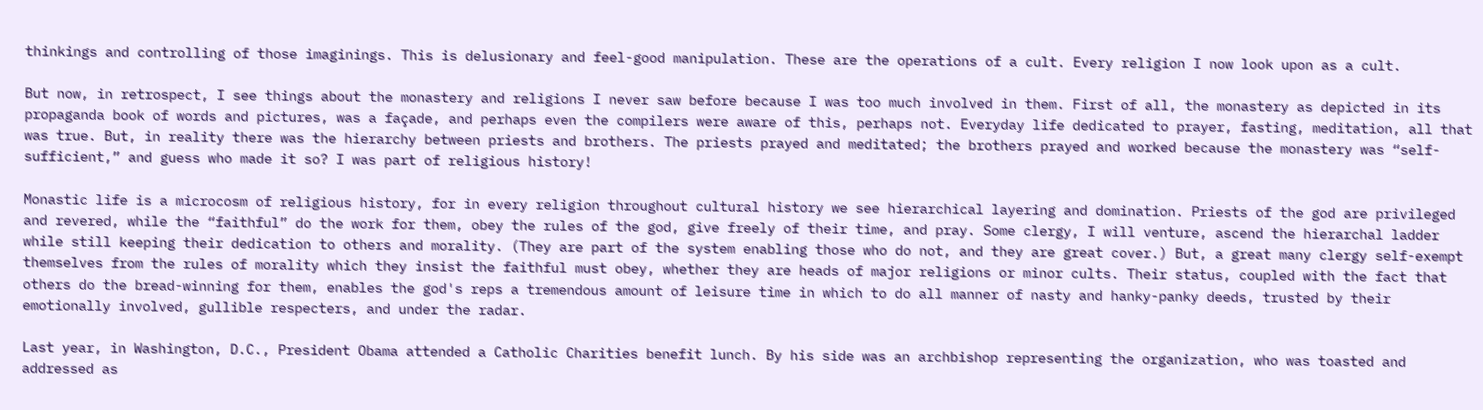thinkings and controlling of those imaginings. This is delusionary and feel-good manipulation. These are the operations of a cult. Every religion I now look upon as a cult.

But now, in retrospect, I see things about the monastery and religions I never saw before because I was too much involved in them. First of all, the monastery as depicted in its propaganda book of words and pictures, was a façade, and perhaps even the compilers were aware of this, perhaps not. Everyday life dedicated to prayer, fasting, meditation, all that was true. But, in reality there was the hierarchy between priests and brothers. The priests prayed and meditated; the brothers prayed and worked because the monastery was “self-sufficient,” and guess who made it so? I was part of religious history!

Monastic life is a microcosm of religious history, for in every religion throughout cultural history we see hierarchical layering and domination. Priests of the god are privileged and revered, while the “faithful” do the work for them, obey the rules of the god, give freely of their time, and pray. Some clergy, I will venture, ascend the hierarchal ladder while still keeping their dedication to others and morality. (They are part of the system enabling those who do not, and they are great cover.) But, a great many clergy self-exempt themselves from the rules of morality which they insist the faithful must obey, whether they are heads of major religions or minor cults. Their status, coupled with the fact that others do the bread-winning for them, enables the god's reps a tremendous amount of leisure time in which to do all manner of nasty and hanky-panky deeds, trusted by their emotionally involved, gullible respecters, and under the radar.

Last year, in Washington, D.C., President Obama attended a Catholic Charities benefit lunch. By his side was an archbishop representing the organization, who was toasted and addressed as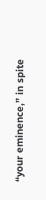“your eminence,” in spite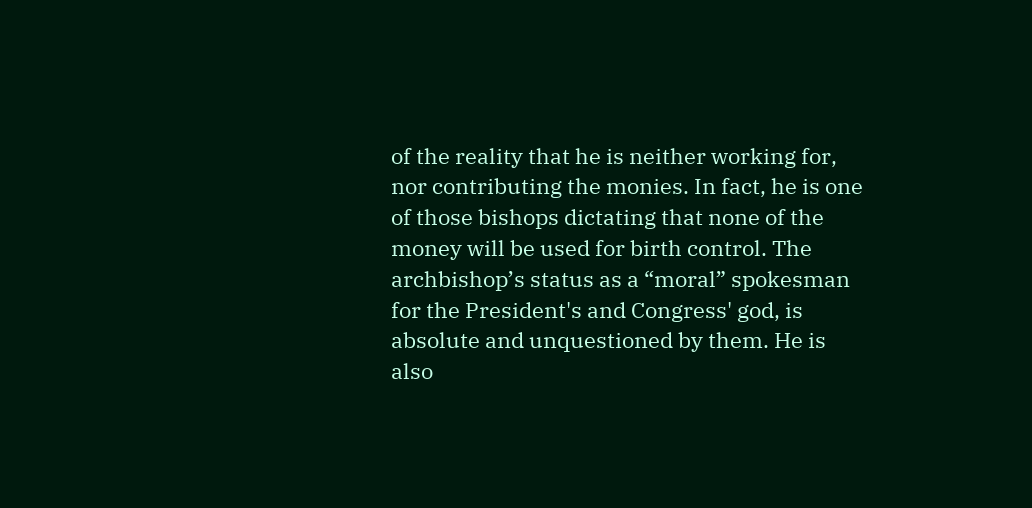of the reality that he is neither working for, nor contributing the monies. In fact, he is one of those bishops dictating that none of the money will be used for birth control. The archbishop’s status as a “moral” spokesman for the President's and Congress' god, is absolute and unquestioned by them. He is also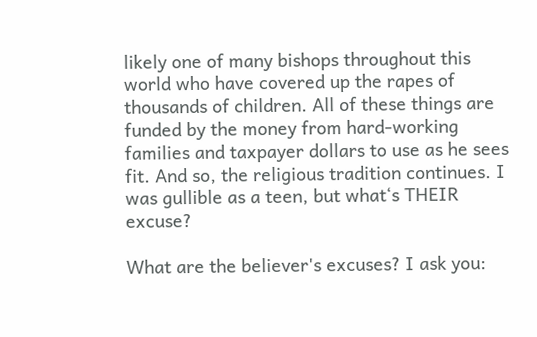likely one of many bishops throughout this world who have covered up the rapes of thousands of children. All of these things are funded by the money from hard-working families and taxpayer dollars to use as he sees fit. And so, the religious tradition continues. I was gullible as a teen, but what‘s THEIR excuse?

What are the believer's excuses? I ask you: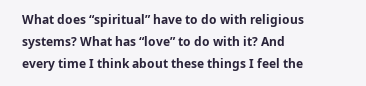What does “spiritual” have to do with religious systems? What has “love” to do with it? And every time I think about these things I feel the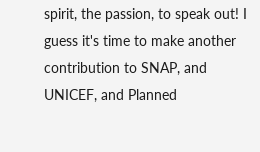spirit, the passion, to speak out! I guess it's time to make another contribution to SNAP, and UNICEF, and Planned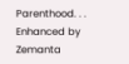Parenthood. . .
Enhanced by Zemanta